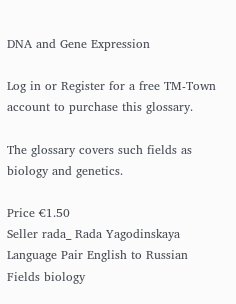DNA and Gene Expression

Log in or Register for a free TM-Town account to purchase this glossary.

The glossary covers such fields as biology and genetics.

Price €1.50
Seller rada_ Rada Yagodinskaya
Language Pair English to Russian
Fields biology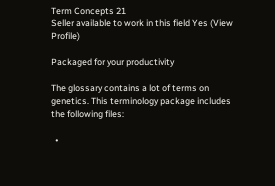Term Concepts 21
Seller available to work in this field Yes (View Profile)

Packaged for your productivity

The glossary contains a lot of terms on genetics. This terminology package includes the following files:

  •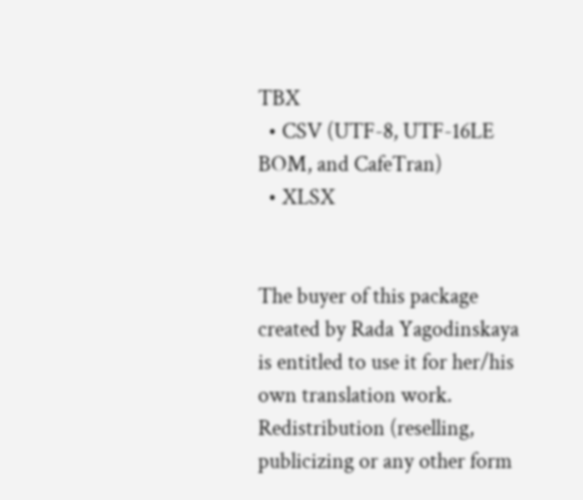TBX
  • CSV (UTF-8, UTF-16LE BOM, and CafeTran)
  • XLSX


The buyer of this package created by Rada Yagodinskaya is entitled to use it for her/his own translation work. Redistribution (reselling, publicizing or any other form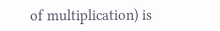of multiplication) is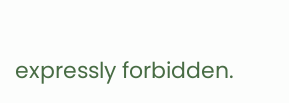expressly forbidden.